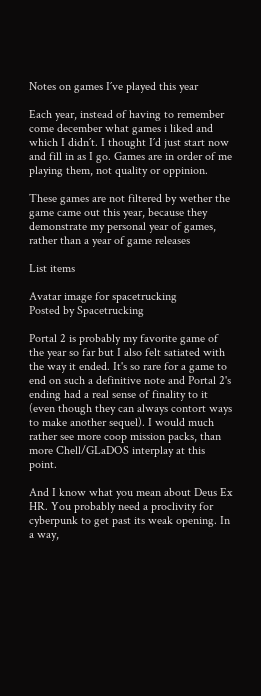Notes on games I´ve played this year

Each year, instead of having to remember come december what games i liked and which I didn´t. I thought I´d just start now and fill in as I go. Games are in order of me playing them, not quality or oppinion.

These games are not filtered by wether the game came out this year, because they demonstrate my personal year of games, rather than a year of game releases

List items

Avatar image for spacetrucking
Posted by Spacetrucking

Portal 2 is probably my favorite game of the year so far but I also felt satiated with the way it ended. It's so rare for a game to end on such a definitive note and Portal 2's ending had a real sense of finality to it (even though they can always contort ways to make another sequel). I would much rather see more coop mission packs, than more Chell/GLaDOS interplay at this point.

And I know what you mean about Deus Ex HR. You probably need a proclivity for cyberpunk to get past its weak opening. In a way,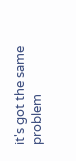it's got the same problem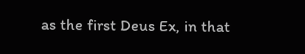as the first Deus Ex, in that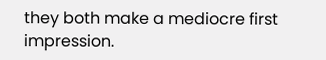they both make a mediocre first impression.